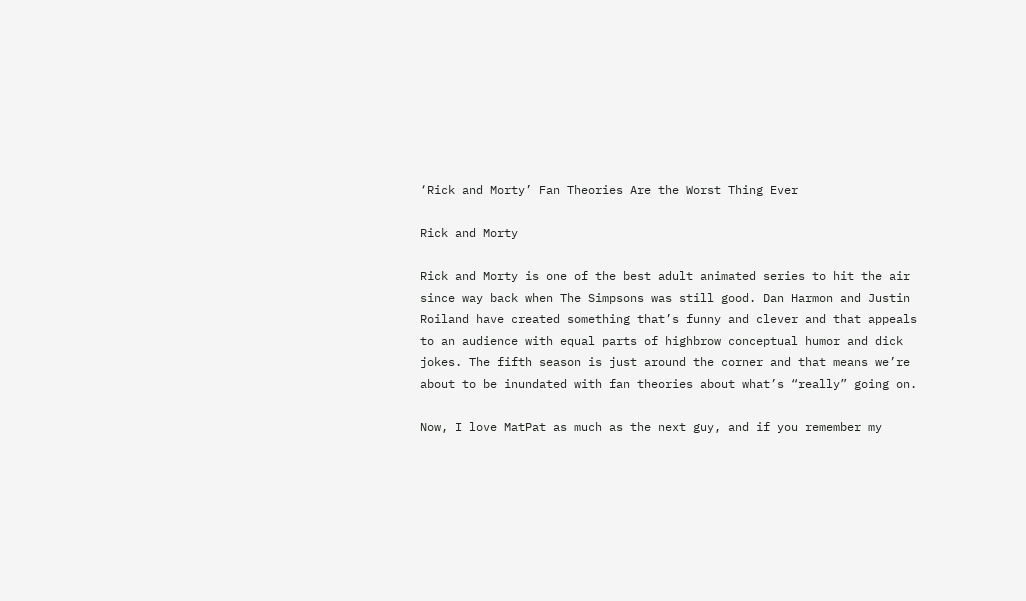‘Rick and Morty’ Fan Theories Are the Worst Thing Ever

Rick and Morty

Rick and Morty is one of the best adult animated series to hit the air since way back when The Simpsons was still good. Dan Harmon and Justin Roiland have created something that’s funny and clever and that appeals to an audience with equal parts of highbrow conceptual humor and dick jokes. The fifth season is just around the corner and that means we’re about to be inundated with fan theories about what’s “really” going on.

Now, I love MatPat as much as the next guy, and if you remember my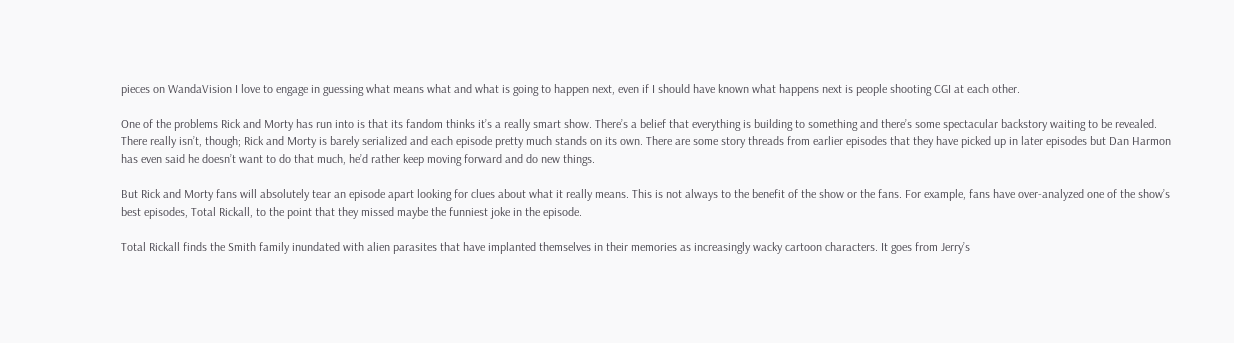pieces on WandaVision I love to engage in guessing what means what and what is going to happen next, even if I should have known what happens next is people shooting CGI at each other.

One of the problems Rick and Morty has run into is that its fandom thinks it’s a really smart show. There’s a belief that everything is building to something and there’s some spectacular backstory waiting to be revealed. There really isn’t, though; Rick and Morty is barely serialized and each episode pretty much stands on its own. There are some story threads from earlier episodes that they have picked up in later episodes but Dan Harmon has even said he doesn’t want to do that much, he’d rather keep moving forward and do new things.

But Rick and Morty fans will absolutely tear an episode apart looking for clues about what it really means. This is not always to the benefit of the show or the fans. For example, fans have over-analyzed one of the show’s best episodes, Total Rickall, to the point that they missed maybe the funniest joke in the episode.

Total Rickall finds the Smith family inundated with alien parasites that have implanted themselves in their memories as increasingly wacky cartoon characters. It goes from Jerry’s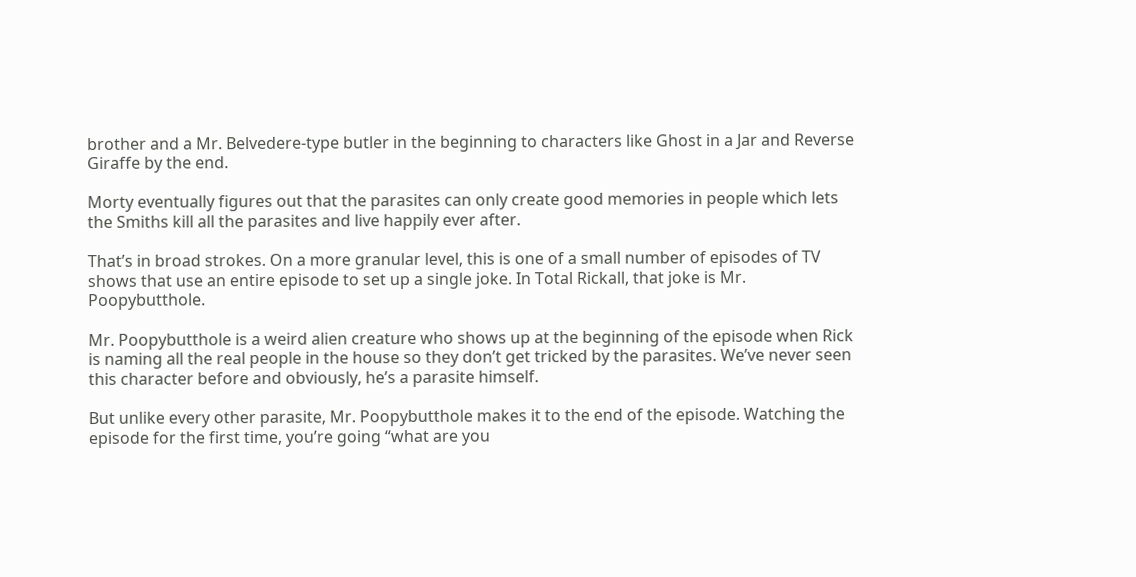brother and a Mr. Belvedere-type butler in the beginning to characters like Ghost in a Jar and Reverse Giraffe by the end.

Morty eventually figures out that the parasites can only create good memories in people which lets the Smiths kill all the parasites and live happily ever after.

That’s in broad strokes. On a more granular level, this is one of a small number of episodes of TV shows that use an entire episode to set up a single joke. In Total Rickall, that joke is Mr. Poopybutthole.

Mr. Poopybutthole is a weird alien creature who shows up at the beginning of the episode when Rick is naming all the real people in the house so they don’t get tricked by the parasites. We’ve never seen this character before and obviously, he’s a parasite himself.

But unlike every other parasite, Mr. Poopybutthole makes it to the end of the episode. Watching the episode for the first time, you’re going “what are you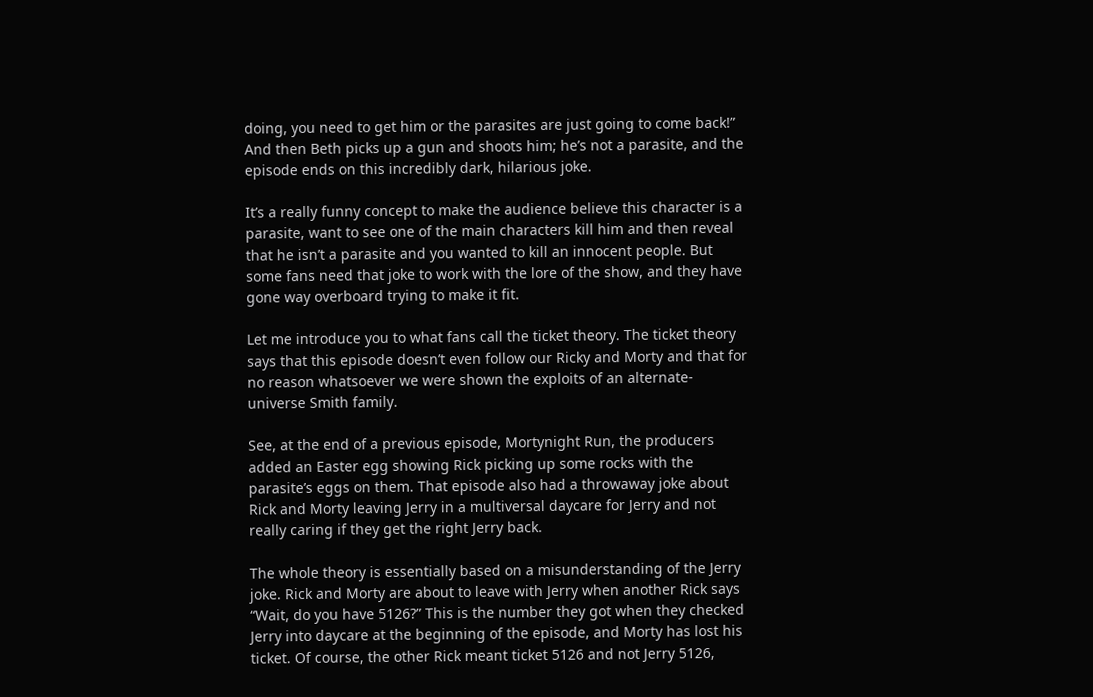doing, you need to get him or the parasites are just going to come back!” And then Beth picks up a gun and shoots him; he’s not a parasite, and the episode ends on this incredibly dark, hilarious joke.

It’s a really funny concept to make the audience believe this character is a parasite, want to see one of the main characters kill him and then reveal that he isn’t a parasite and you wanted to kill an innocent people. But some fans need that joke to work with the lore of the show, and they have gone way overboard trying to make it fit.

Let me introduce you to what fans call the ticket theory. The ticket theory says that this episode doesn’t even follow our Ricky and Morty and that for no reason whatsoever we were shown the exploits of an alternate-universe Smith family.

See, at the end of a previous episode, Mortynight Run, the producers added an Easter egg showing Rick picking up some rocks with the parasite’s eggs on them. That episode also had a throwaway joke about Rick and Morty leaving Jerry in a multiversal daycare for Jerry and not really caring if they get the right Jerry back.

The whole theory is essentially based on a misunderstanding of the Jerry joke. Rick and Morty are about to leave with Jerry when another Rick says “Wait, do you have 5126?” This is the number they got when they checked Jerry into daycare at the beginning of the episode, and Morty has lost his ticket. Of course, the other Rick meant ticket 5126 and not Jerry 5126,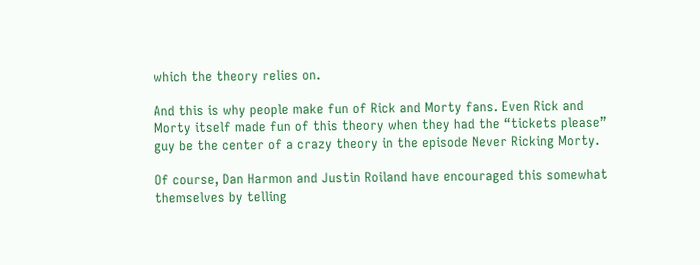which the theory relies on.

And this is why people make fun of Rick and Morty fans. Even Rick and Morty itself made fun of this theory when they had the “tickets please” guy be the center of a crazy theory in the episode Never Ricking Morty.

Of course, Dan Harmon and Justin Roiland have encouraged this somewhat themselves by telling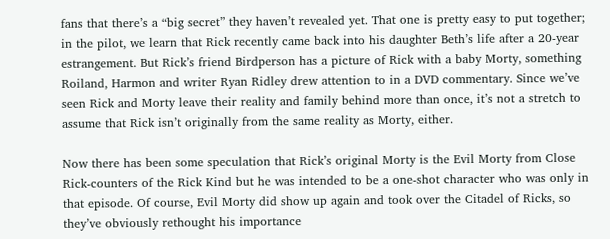fans that there’s a “big secret” they haven’t revealed yet. That one is pretty easy to put together; in the pilot, we learn that Rick recently came back into his daughter Beth’s life after a 20-year estrangement. But Rick’s friend Birdperson has a picture of Rick with a baby Morty, something Roiland, Harmon and writer Ryan Ridley drew attention to in a DVD commentary. Since we’ve seen Rick and Morty leave their reality and family behind more than once, it’s not a stretch to assume that Rick isn’t originally from the same reality as Morty, either.

Now there has been some speculation that Rick’s original Morty is the Evil Morty from Close Rick-counters of the Rick Kind but he was intended to be a one-shot character who was only in that episode. Of course, Evil Morty did show up again and took over the Citadel of Ricks, so they’ve obviously rethought his importance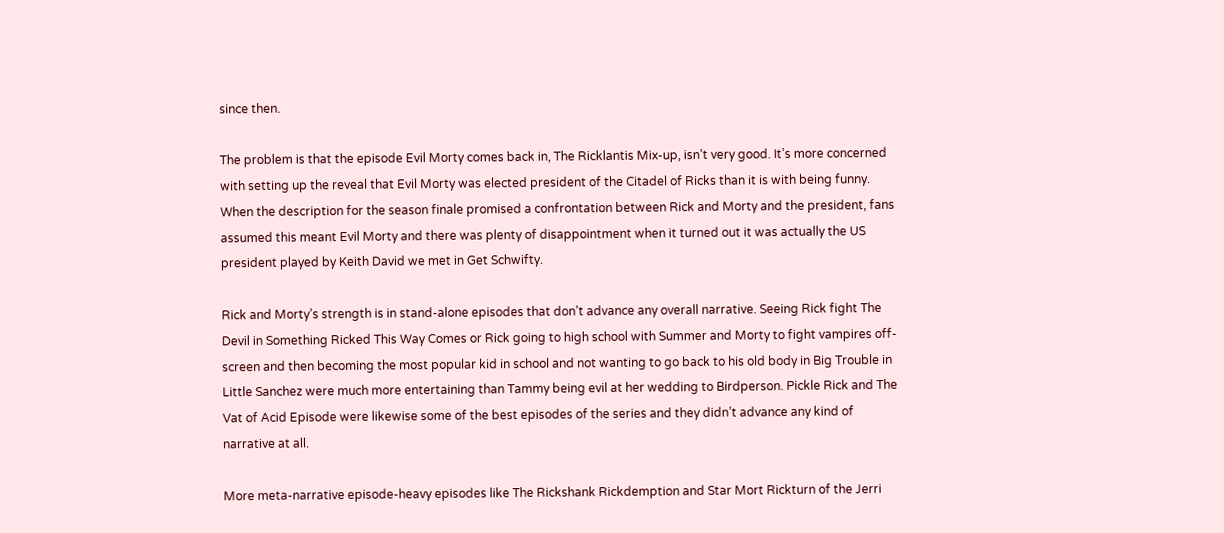since then.

The problem is that the episode Evil Morty comes back in, The Ricklantis Mix-up, isn’t very good. It’s more concerned with setting up the reveal that Evil Morty was elected president of the Citadel of Ricks than it is with being funny. When the description for the season finale promised a confrontation between Rick and Morty and the president, fans assumed this meant Evil Morty and there was plenty of disappointment when it turned out it was actually the US president played by Keith David we met in Get Schwifty.

Rick and Morty’s strength is in stand-alone episodes that don’t advance any overall narrative. Seeing Rick fight The Devil in Something Ricked This Way Comes or Rick going to high school with Summer and Morty to fight vampires off-screen and then becoming the most popular kid in school and not wanting to go back to his old body in Big Trouble in Little Sanchez were much more entertaining than Tammy being evil at her wedding to Birdperson. Pickle Rick and The Vat of Acid Episode were likewise some of the best episodes of the series and they didn’t advance any kind of narrative at all.

More meta-narrative episode-heavy episodes like The Rickshank Rickdemption and Star Mort Rickturn of the Jerri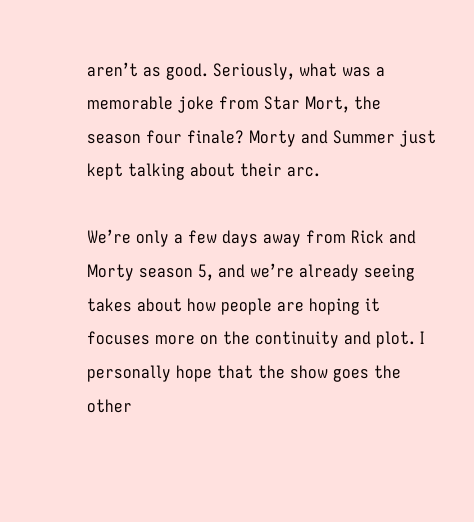aren’t as good. Seriously, what was a memorable joke from Star Mort, the season four finale? Morty and Summer just kept talking about their arc.

We’re only a few days away from Rick and Morty season 5, and we’re already seeing takes about how people are hoping it focuses more on the continuity and plot. I personally hope that the show goes the other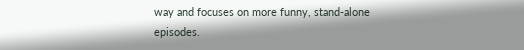way and focuses on more funny, stand-alone episodes.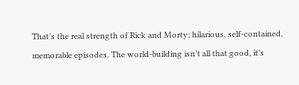That’s the real strength of Rick and Morty; hilarious, self-contained, memorable episodes. The world-building isn’t all that good, it’s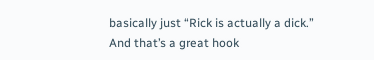basically just “Rick is actually a dick.” And that’s a great hook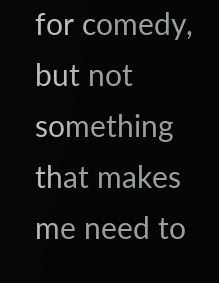for comedy, but not something that makes me need to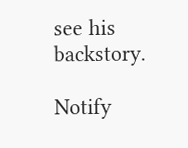see his backstory.

Notify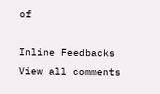of

Inline Feedbacks
View all comments